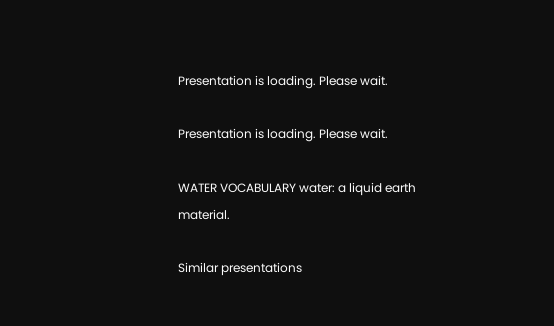Presentation is loading. Please wait.

Presentation is loading. Please wait.

WATER VOCABULARY water: a liquid earth material.

Similar presentations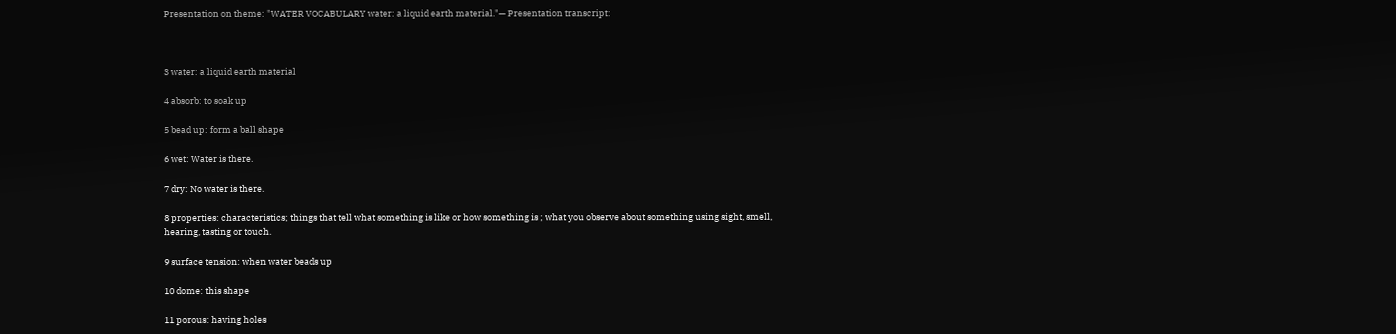Presentation on theme: "WATER VOCABULARY water: a liquid earth material."— Presentation transcript:



3 water: a liquid earth material

4 absorb: to soak up

5 bead up: form a ball shape

6 wet: Water is there.

7 dry: No water is there.

8 properties: characteristics; things that tell what something is like or how something is ; what you observe about something using sight, smell, hearing, tasting or touch.

9 surface tension: when water beads up

10 dome: this shape

11 porous: having holes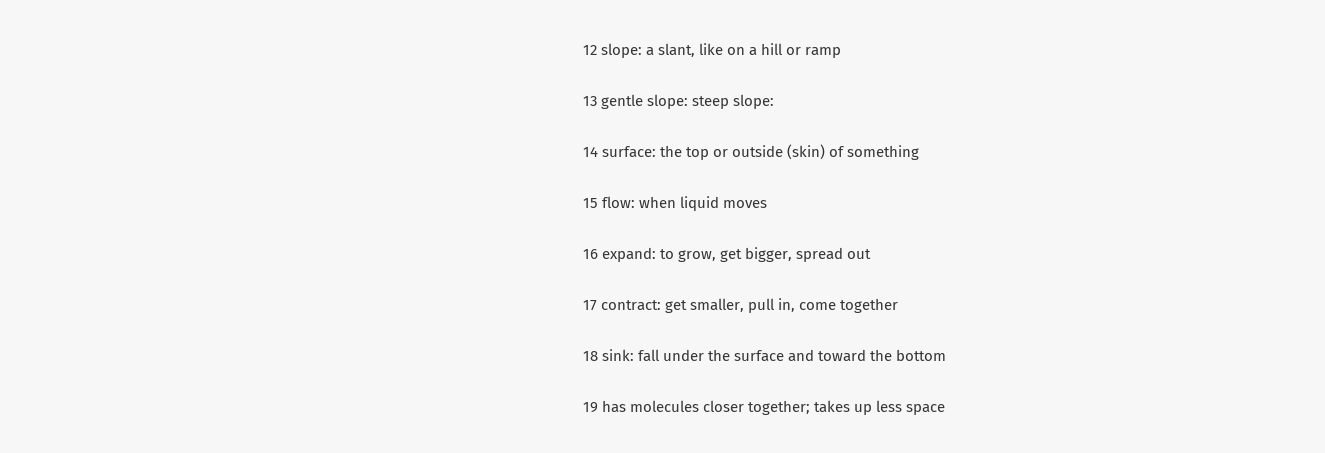12 slope: a slant, like on a hill or ramp

13 gentle slope: steep slope:

14 surface: the top or outside (skin) of something

15 flow: when liquid moves

16 expand: to grow, get bigger, spread out

17 contract: get smaller, pull in, come together

18 sink: fall under the surface and toward the bottom

19 has molecules closer together; takes up less space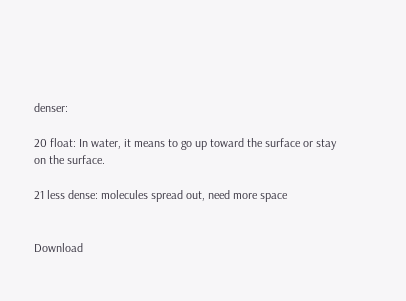denser:

20 float: In water, it means to go up toward the surface or stay on the surface.

21 less dense: molecules spread out, need more space


Download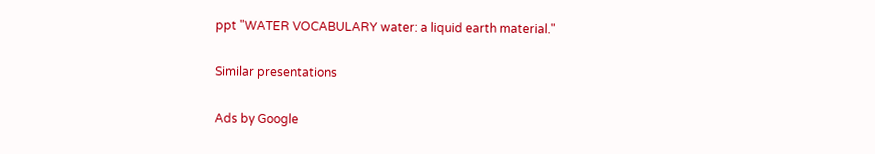ppt "WATER VOCABULARY water: a liquid earth material."

Similar presentations

Ads by Google